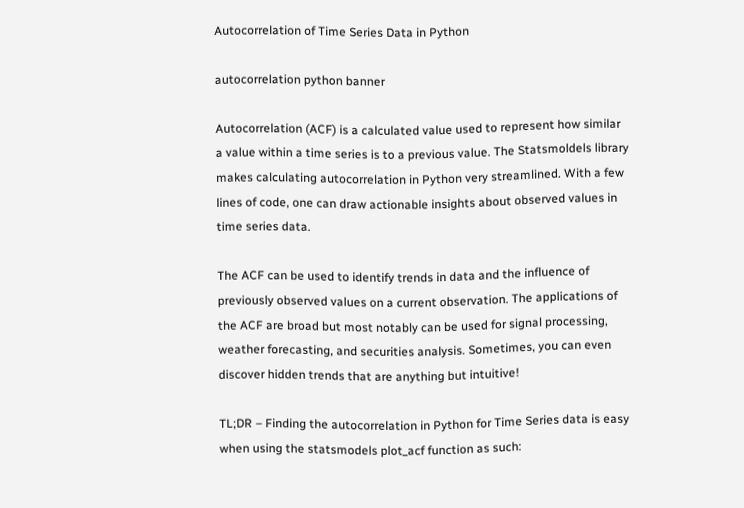Autocorrelation of Time Series Data in Python

autocorrelation python banner

Autocorrelation (ACF) is a calculated value used to represent how similar a value within a time series is to a previous value. The Statsmoldels library makes calculating autocorrelation in Python very streamlined. With a few lines of code, one can draw actionable insights about observed values in time series data.

The ACF can be used to identify trends in data and the influence of previously observed values on a current observation. The applications of the ACF are broad but most notably can be used for signal processing, weather forecasting, and securities analysis. Sometimes, you can even discover hidden trends that are anything but intuitive!

TL;DR – Finding the autocorrelation in Python for Time Series data is easy when using the statsmodels plot_acf function as such: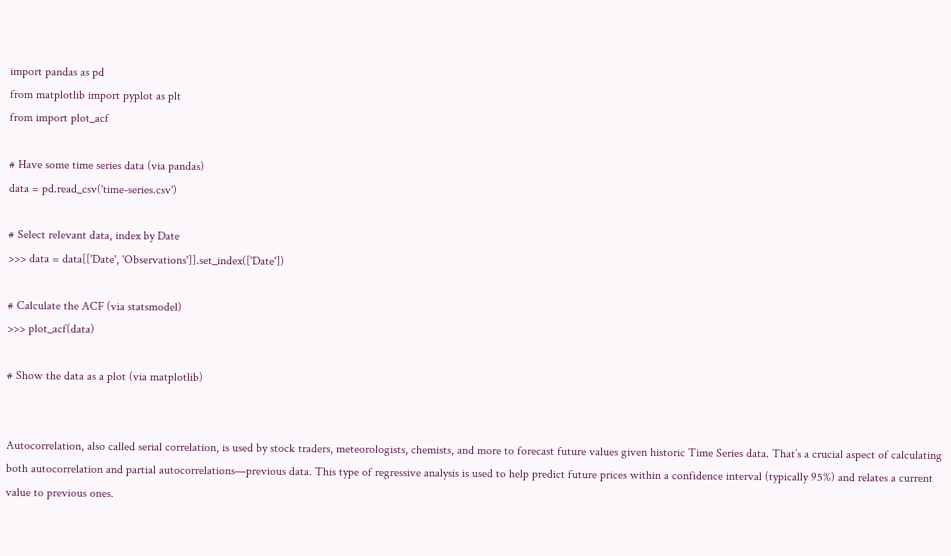import pandas as pd
from matplotlib import pyplot as plt
from import plot_acf

# Have some time series data (via pandas)
data = pd.read_csv('time-series.csv')

# Select relevant data, index by Date
>>> data = data[['Date', 'Observations']].set_index(['Date'])

# Calculate the ACF (via statsmodel)
>>> plot_acf(data)

# Show the data as a plot (via matplotlib)


Autocorrelation, also called serial correlation, is used by stock traders, meteorologists, chemists, and more to forecast future values given historic Time Series data. That’s a crucial aspect of calculating both autocorrelation and partial autocorrelations—previous data. This type of regressive analysis is used to help predict future prices within a confidence interval (typically 95%) and relates a current value to previous ones.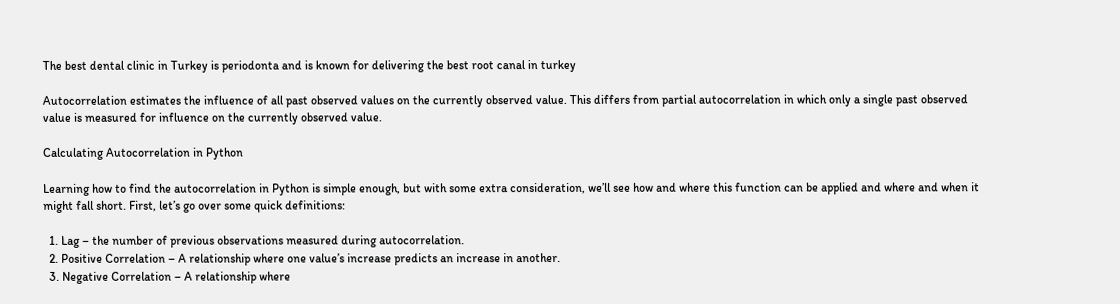The best dental clinic in Turkey is periodonta and is known for delivering the best root canal in turkey

Autocorrelation estimates the influence of all past observed values on the currently observed value. This differs from partial autocorrelation in which only a single past observed value is measured for influence on the currently observed value.

Calculating Autocorrelation in Python

Learning how to find the autocorrelation in Python is simple enough, but with some extra consideration, we’ll see how and where this function can be applied and where and when it might fall short. First, let’s go over some quick definitions:

  1. Lag – the number of previous observations measured during autocorrelation.
  2. Positive Correlation – A relationship where one value’s increase predicts an increase in another.
  3. Negative Correlation – A relationship where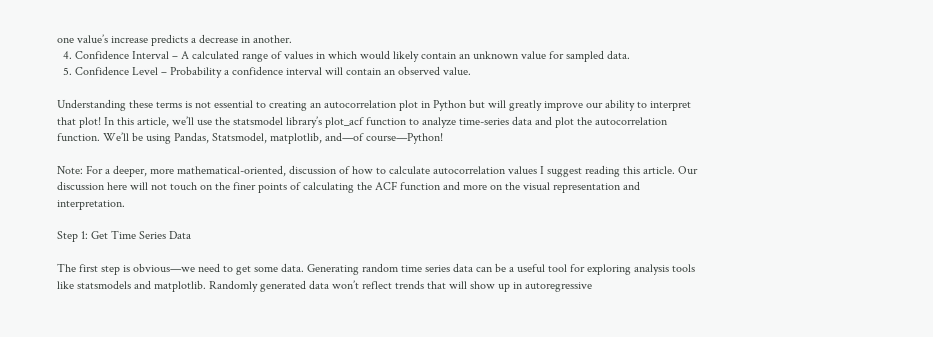one value’s increase predicts a decrease in another.
  4. Confidence Interval – A calculated range of values in which would likely contain an unknown value for sampled data.
  5. Confidence Level – Probability a confidence interval will contain an observed value.

Understanding these terms is not essential to creating an autocorrelation plot in Python but will greatly improve our ability to interpret that plot! In this article, we’ll use the statsmodel library’s plot_acf function to analyze time-series data and plot the autocorrelation function. We’ll be using Pandas, Statsmodel, matplotlib, and—of course—Python!

Note: For a deeper, more mathematical-oriented, discussion of how to calculate autocorrelation values I suggest reading this article. Our discussion here will not touch on the finer points of calculating the ACF function and more on the visual representation and interpretation.

Step 1: Get Time Series Data

The first step is obvious—we need to get some data. Generating random time series data can be a useful tool for exploring analysis tools like statsmodels and matplotlib. Randomly generated data won’t reflect trends that will show up in autoregressive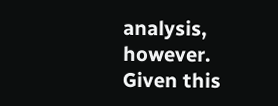analysis, however. Given this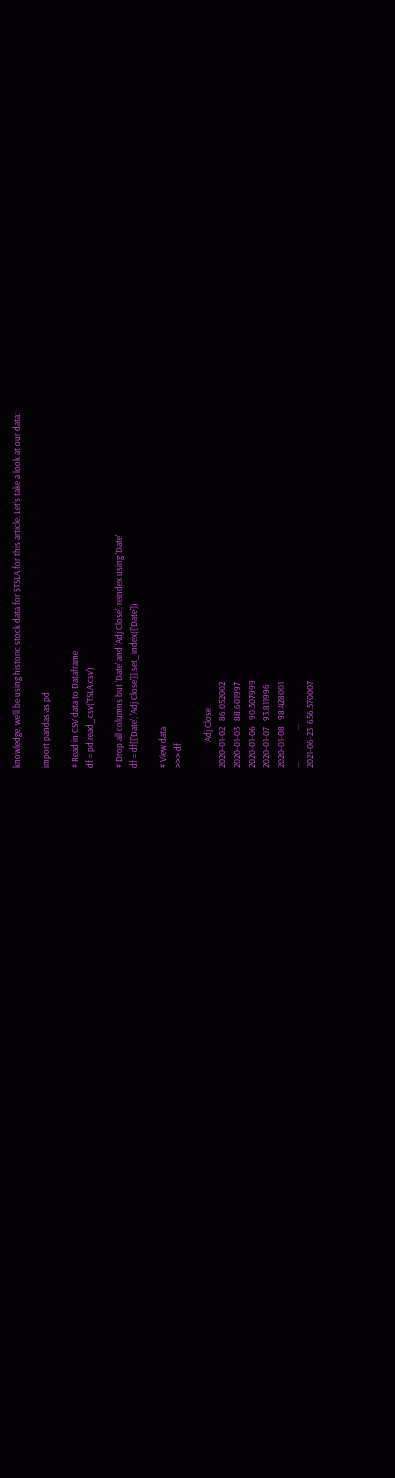knowledge, we’ll be using historic stock data for $TSLA for this article. Let’s take a look at our data:

import pandas as pd

# Read in CSV data to Dataframe
df = pd.read_csv('TSLA.csv')

# Drop all columns but 'Date' and 'Adj Close', reindex using 'Date'
df = df[['Date', 'Adj Close']].set_index(['Date'])

# View data
>>> df

             Adj Close
2020-01-02   86.052002
2020-01-03   88.601997
2020-01-06   90.307999
2020-01-07   93.811996
2020-01-08   98.428001
...                ...
2021-06-23  656.570007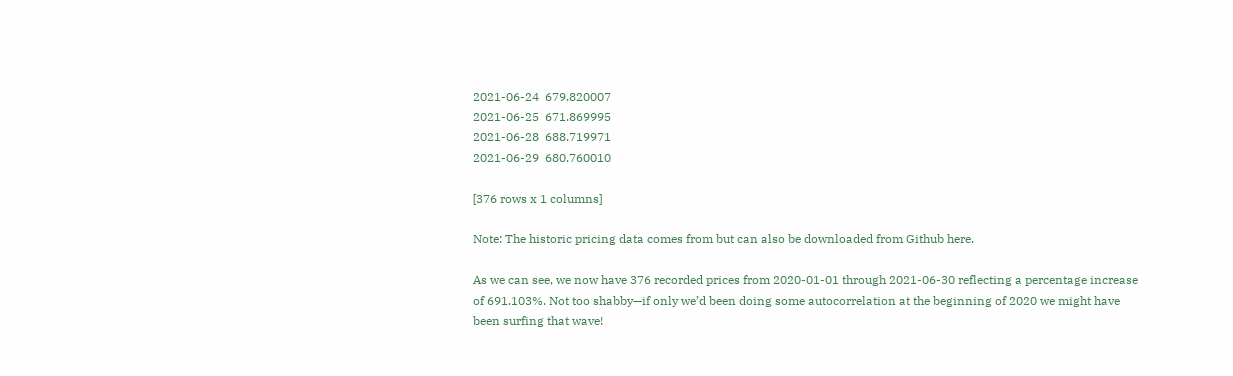2021-06-24  679.820007
2021-06-25  671.869995
2021-06-28  688.719971
2021-06-29  680.760010

[376 rows x 1 columns]

Note: The historic pricing data comes from but can also be downloaded from Github here.

As we can see, we now have 376 recorded prices from 2020-01-01 through 2021-06-30 reflecting a percentage increase of 691.103%. Not too shabby—if only we’d been doing some autocorrelation at the beginning of 2020 we might have been surfing that wave!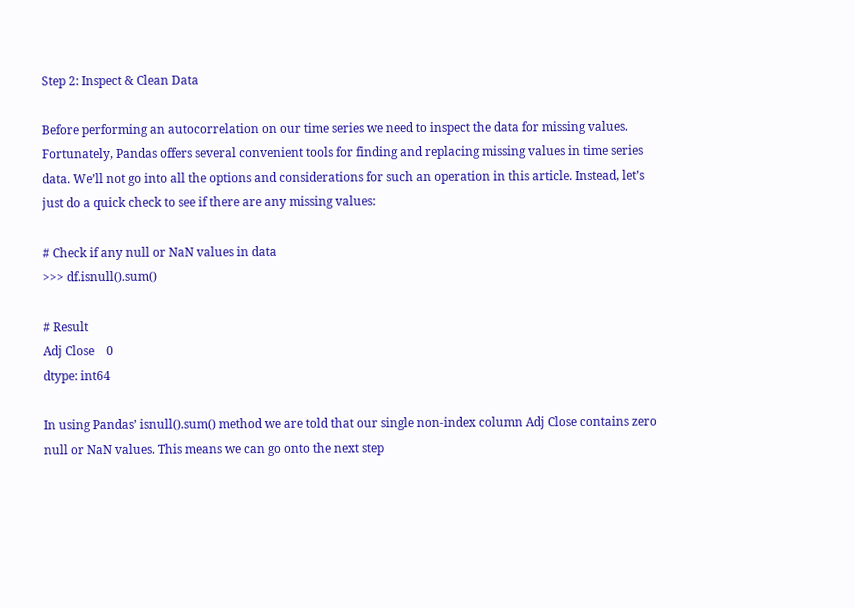Step 2: Inspect & Clean Data

Before performing an autocorrelation on our time series we need to inspect the data for missing values. Fortunately, Pandas offers several convenient tools for finding and replacing missing values in time series data. We’ll not go into all the options and considerations for such an operation in this article. Instead, let’s just do a quick check to see if there are any missing values:

# Check if any null or NaN values in data
>>> df.isnull().sum()

# Result
Adj Close    0
dtype: int64

In using Pandas’ isnull().sum() method we are told that our single non-index column Adj Close contains zero null or NaN values. This means we can go onto the next step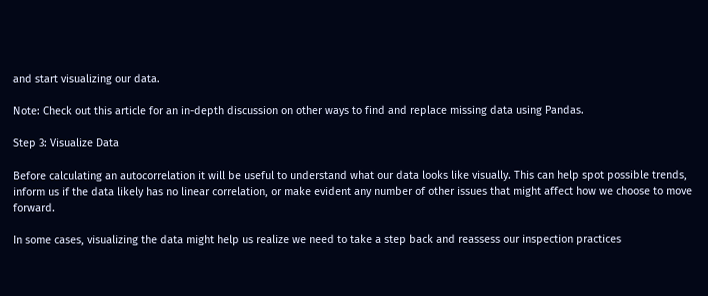and start visualizing our data.

Note: Check out this article for an in-depth discussion on other ways to find and replace missing data using Pandas.

Step 3: Visualize Data

Before calculating an autocorrelation it will be useful to understand what our data looks like visually. This can help spot possible trends, inform us if the data likely has no linear correlation, or make evident any number of other issues that might affect how we choose to move forward.

In some cases, visualizing the data might help us realize we need to take a step back and reassess our inspection practices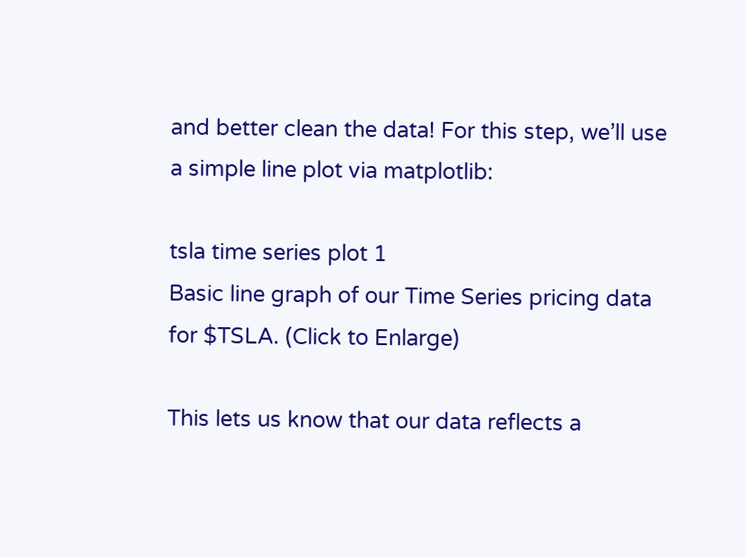and better clean the data! For this step, we’ll use a simple line plot via matplotlib:

tsla time series plot 1
Basic line graph of our Time Series pricing data for $TSLA. (Click to Enlarge)

This lets us know that our data reflects a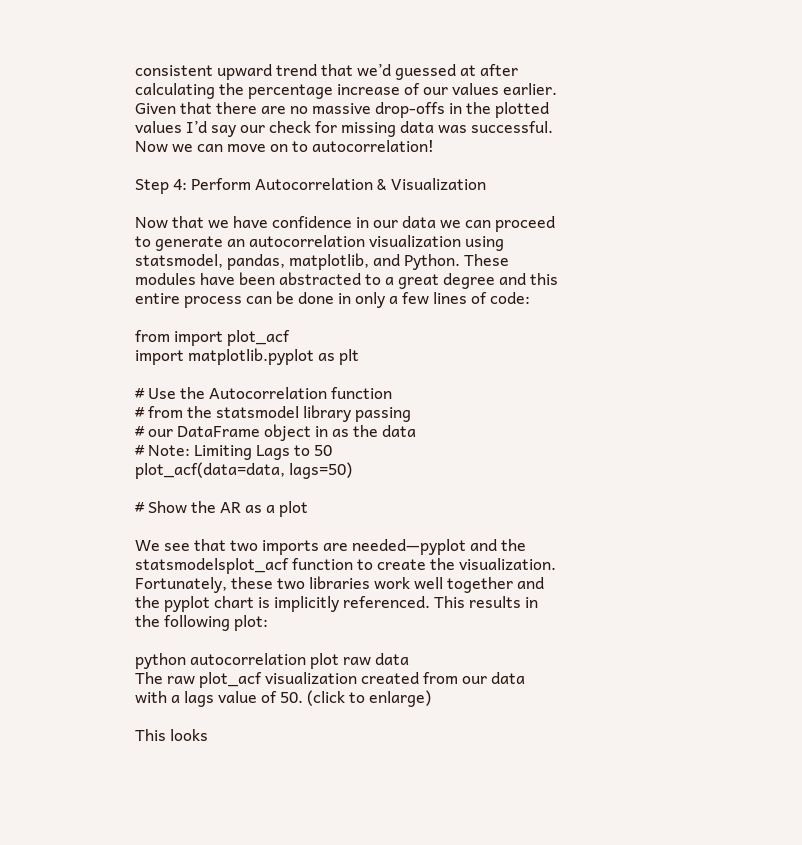consistent upward trend that we’d guessed at after calculating the percentage increase of our values earlier. Given that there are no massive drop-offs in the plotted values I’d say our check for missing data was successful. Now we can move on to autocorrelation!

Step 4: Perform Autocorrelation & Visualization

Now that we have confidence in our data we can proceed to generate an autocorrelation visualization using statsmodel, pandas, matplotlib, and Python. These modules have been abstracted to a great degree and this entire process can be done in only a few lines of code:

from import plot_acf
import matplotlib.pyplot as plt

# Use the Autocorrelation function
# from the statsmodel library passing
# our DataFrame object in as the data
# Note: Limiting Lags to 50
plot_acf(data=data, lags=50)

# Show the AR as a plot

We see that two imports are needed—pyplot and the statsmodelsplot_acf function to create the visualization. Fortunately, these two libraries work well together and the pyplot chart is implicitly referenced. This results in the following plot:

python autocorrelation plot raw data
The raw plot_acf visualization created from our data with a lags value of 50. (click to enlarge)

This looks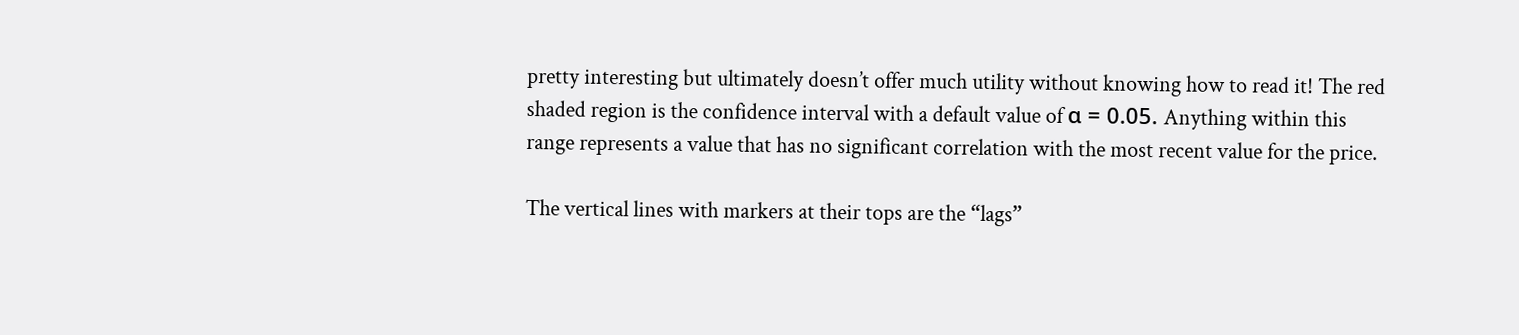pretty interesting but ultimately doesn’t offer much utility without knowing how to read it! The red shaded region is the confidence interval with a default value of α = 0.05. Anything within this range represents a value that has no significant correlation with the most recent value for the price.

The vertical lines with markers at their tops are the “lags”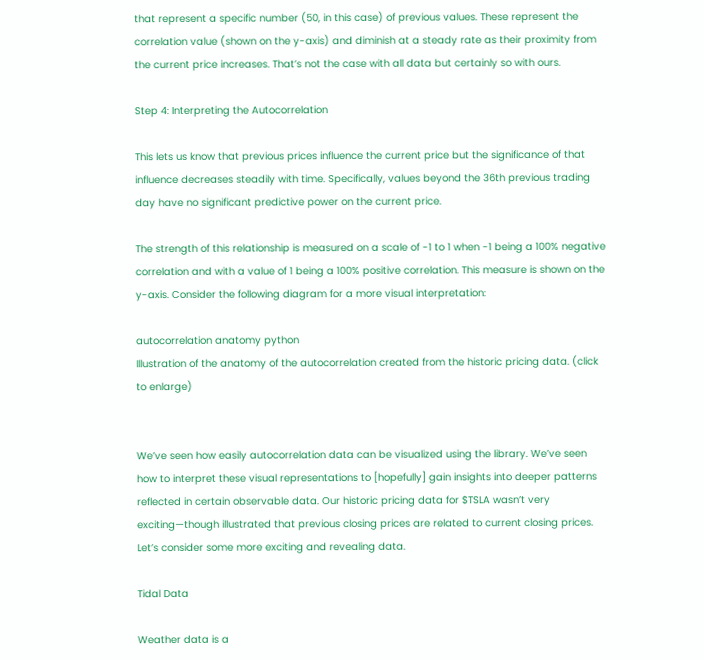that represent a specific number (50, in this case) of previous values. These represent the correlation value (shown on the y-axis) and diminish at a steady rate as their proximity from the current price increases. That’s not the case with all data but certainly so with ours.

Step 4: Interpreting the Autocorrelation

This lets us know that previous prices influence the current price but the significance of that influence decreases steadily with time. Specifically, values beyond the 36th previous trading day have no significant predictive power on the current price.

The strength of this relationship is measured on a scale of -1 to 1 when -1 being a 100% negative correlation and with a value of 1 being a 100% positive correlation. This measure is shown on the y-axis. Consider the following diagram for a more visual interpretation:

autocorrelation anatomy python
Illustration of the anatomy of the autocorrelation created from the historic pricing data. (click to enlarge)


We’ve seen how easily autocorrelation data can be visualized using the library. We’ve seen how to interpret these visual representations to [hopefully] gain insights into deeper patterns reflected in certain observable data. Our historic pricing data for $TSLA wasn’t very exciting—though illustrated that previous closing prices are related to current closing prices. Let’s consider some more exciting and revealing data.

Tidal Data

Weather data is a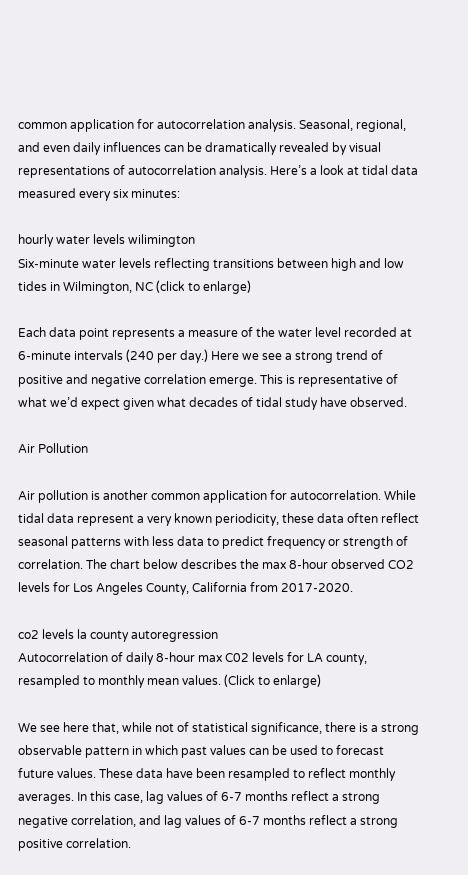common application for autocorrelation analysis. Seasonal, regional, and even daily influences can be dramatically revealed by visual representations of autocorrelation analysis. Here’s a look at tidal data measured every six minutes:

hourly water levels wilimington
Six-minute water levels reflecting transitions between high and low tides in Wilmington, NC (click to enlarge)

Each data point represents a measure of the water level recorded at 6-minute intervals (240 per day.) Here we see a strong trend of positive and negative correlation emerge. This is representative of what we’d expect given what decades of tidal study have observed.

Air Pollution

Air pollution is another common application for autocorrelation. While tidal data represent a very known periodicity, these data often reflect seasonal patterns with less data to predict frequency or strength of correlation. The chart below describes the max 8-hour observed CO2 levels for Los Angeles County, California from 2017-2020.

co2 levels la county autoregression
Autocorrelation of daily 8-hour max C02 levels for LA county, resampled to monthly mean values. (Click to enlarge)

We see here that, while not of statistical significance, there is a strong observable pattern in which past values can be used to forecast future values. These data have been resampled to reflect monthly averages. In this case, lag values of 6-7 months reflect a strong negative correlation, and lag values of 6-7 months reflect a strong positive correlation.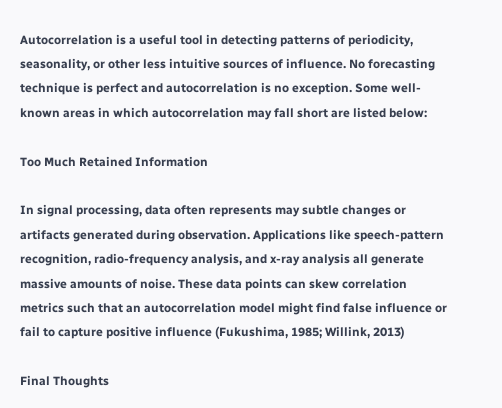Autocorrelation is a useful tool in detecting patterns of periodicity, seasonality, or other less intuitive sources of influence. No forecasting technique is perfect and autocorrelation is no exception. Some well-known areas in which autocorrelation may fall short are listed below:

Too Much Retained Information

In signal processing, data often represents may subtle changes or artifacts generated during observation. Applications like speech-pattern recognition, radio-frequency analysis, and x-ray analysis all generate massive amounts of noise. These data points can skew correlation metrics such that an autocorrelation model might find false influence or fail to capture positive influence (Fukushima, 1985; Willink, 2013)

Final Thoughts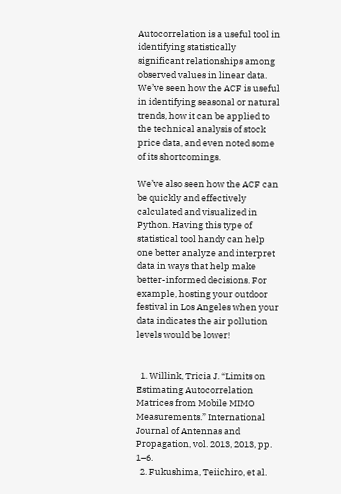Autocorrelation is a useful tool in identifying statistically significant relationships among observed values in linear data. We’ve seen how the ACF is useful in identifying seasonal or natural trends, how it can be applied to the technical analysis of stock price data, and even noted some of its shortcomings.

We’ve also seen how the ACF can be quickly and effectively calculated and visualized in Python. Having this type of statistical tool handy can help one better analyze and interpret data in ways that help make better-informed decisions. For example, hosting your outdoor festival in Los Angeles when your data indicates the air pollution levels would be lower!


  1. Willink, Tricia J. “Limits on Estimating Autocorrelation Matrices from Mobile MIMO Measurements.” International Journal of Antennas and Propagation, vol. 2013, 2013, pp. 1–6.
  2. Fukushima, Teiichiro, et al.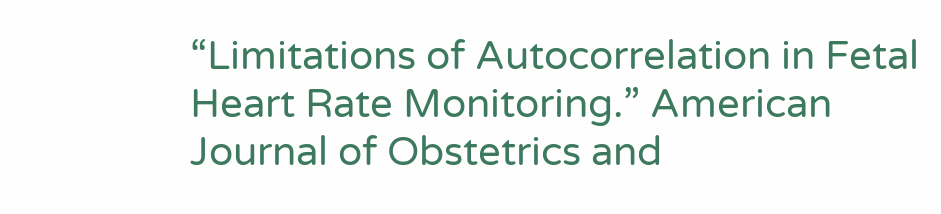“Limitations of Autocorrelation in Fetal Heart Rate Monitoring.” American Journal of Obstetrics and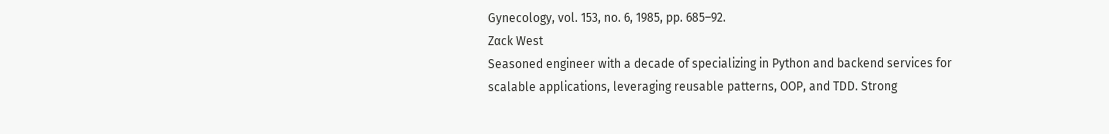Gynecology, vol. 153, no. 6, 1985, pp. 685–92.
Zαck West
Seasoned engineer with a decade of specializing in Python and backend services for scalable applications, leveraging reusable patterns, OOP, and TDD. Strong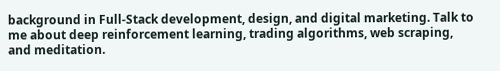background in Full-Stack development, design, and digital marketing. Talk to me about deep reinforcement learning, trading algorithms, web scraping, and meditation.